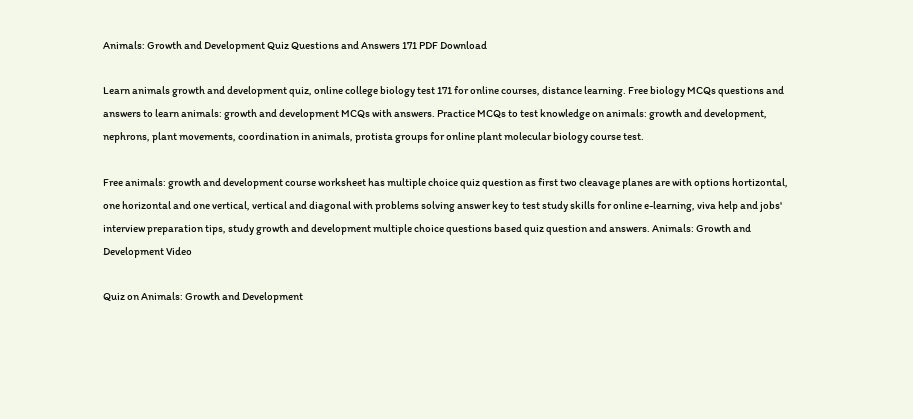Animals: Growth and Development Quiz Questions and Answers 171 PDF Download

Learn animals growth and development quiz, online college biology test 171 for online courses, distance learning. Free biology MCQs questions and answers to learn animals: growth and development MCQs with answers. Practice MCQs to test knowledge on animals: growth and development, nephrons, plant movements, coordination in animals, protista groups for online plant molecular biology course test.

Free animals: growth and development course worksheet has multiple choice quiz question as first two cleavage planes are with options hortizontal, one horizontal and one vertical, vertical and diagonal with problems solving answer key to test study skills for online e-learning, viva help and jobs' interview preparation tips, study growth and development multiple choice questions based quiz question and answers. Animals: Growth and Development Video

Quiz on Animals: Growth and Development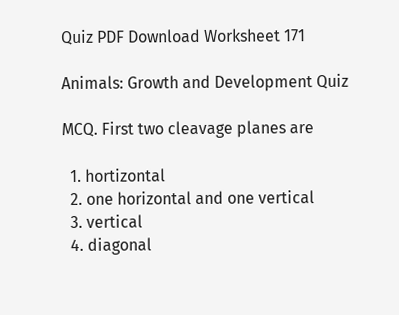Quiz PDF Download Worksheet 171

Animals: Growth and Development Quiz

MCQ. First two cleavage planes are

  1. hortizontal
  2. one horizontal and one vertical
  3. vertical
  4. diagonal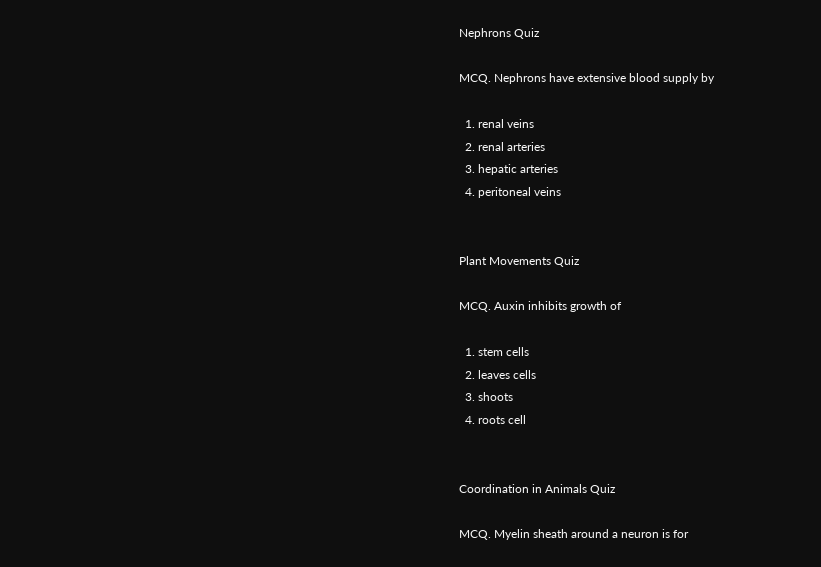Nephrons Quiz

MCQ. Nephrons have extensive blood supply by

  1. renal veins
  2. renal arteries
  3. hepatic arteries
  4. peritoneal veins


Plant Movements Quiz

MCQ. Auxin inhibits growth of

  1. stem cells
  2. leaves cells
  3. shoots
  4. roots cell


Coordination in Animals Quiz

MCQ. Myelin sheath around a neuron is for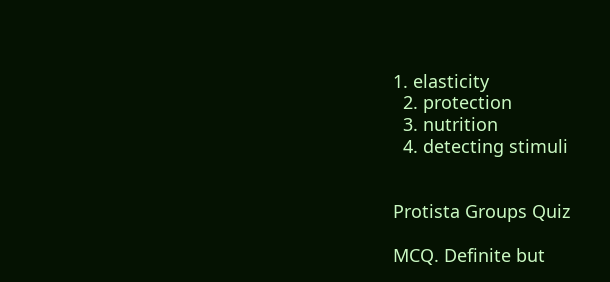1. elasticity
  2. protection
  3. nutrition
  4. detecting stimuli


Protista Groups Quiz

MCQ. Definite but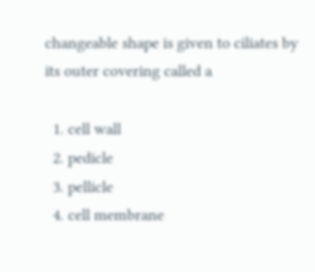changeable shape is given to ciliates by its outer covering called a

  1. cell wall
  2. pedicle
  3. pellicle
  4. cell membrane